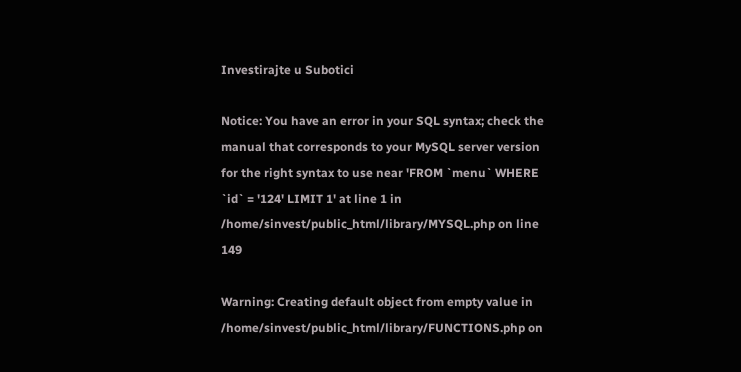Investirajte u Subotici

Notice: You have an error in your SQL syntax; check the manual that corresponds to your MySQL server version for the right syntax to use near 'FROM `menu` WHERE `id` = '124' LIMIT 1' at line 1 in /home/sinvest/public_html/library/MYSQL.php on line 149

Warning: Creating default object from empty value in /home/sinvest/public_html/library/FUNCTIONS.php on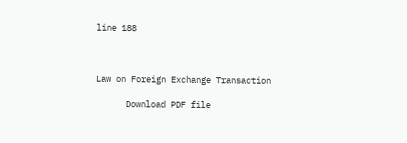line 188



Law on Foreign Exchange Transaction

      Download PDF file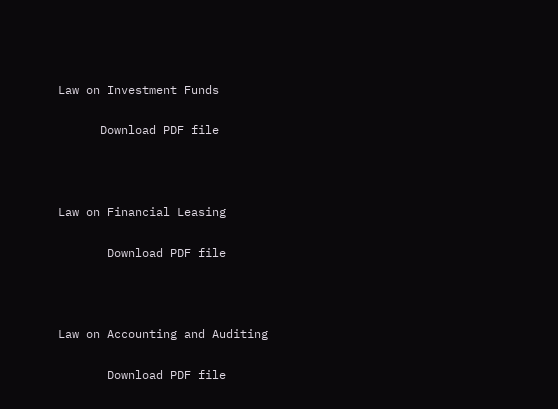Law on Investment Funds

      Download PDF file



Law on Financial Leasing

       Download PDF file



Law on Accounting and Auditing

       Download PDF file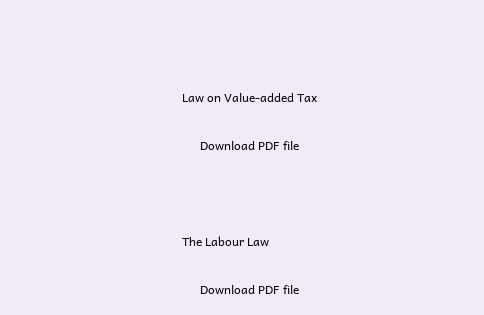Law on Value-added Tax

      Download PDF file



The Labour Law

      Download PDF file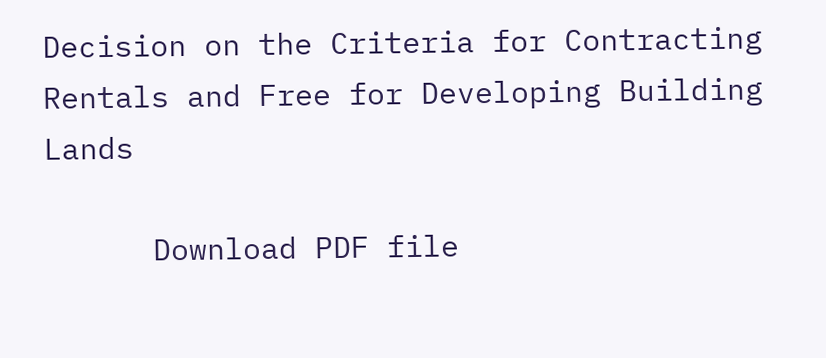Decision on the Criteria for Contracting Rentals and Free for Developing Building Lands

      Download PDF file